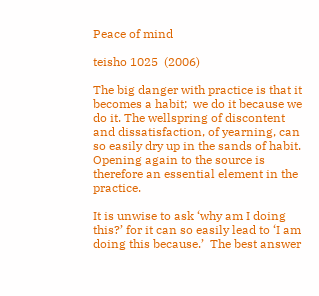Peace of mind

teisho 1025  (2006)

The big danger with practice is that it becomes a habit;  we do it because we do it. The wellspring of discontent and dissatisfaction, of yearning, can so easily dry up in the sands of habit.  Opening again to the source is therefore an essential element in the practice.

It is unwise to ask ‘why am I doing this?’ for it can so easily lead to ‘I am doing this because.’  The best answer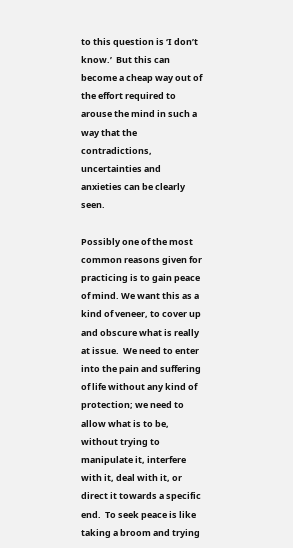to this question is ‘I don’t know.’  But this can become a cheap way out of the effort required to arouse the mind in such a way that the contradictions, uncertainties and anxieties can be clearly seen.

Possibly one of the most common reasons given for practicing is to gain peace of mind. We want this as a kind of veneer, to cover up and obscure what is really at issue.  We need to enter into the pain and suffering of life without any kind of protection; we need to allow what is to be, without trying to manipulate it, interfere with it, deal with it, or direct it towards a specific end.  To seek peace is like taking a broom and trying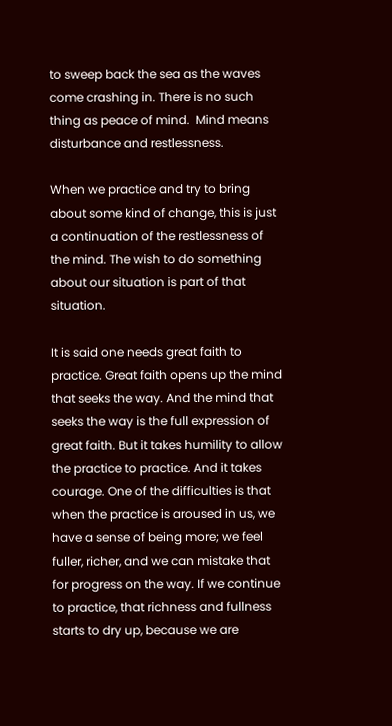to sweep back the sea as the waves come crashing in. There is no such thing as peace of mind.  Mind means disturbance and restlessness.

When we practice and try to bring about some kind of change, this is just a continuation of the restlessness of the mind. The wish to do something about our situation is part of that situation.

It is said one needs great faith to practice. Great faith opens up the mind that seeks the way. And the mind that seeks the way is the full expression of great faith. But it takes humility to allow the practice to practice. And it takes courage. One of the difficulties is that when the practice is aroused in us, we have a sense of being more; we feel fuller, richer, and we can mistake that for progress on the way. If we continue to practice, that richness and fullness starts to dry up, because we are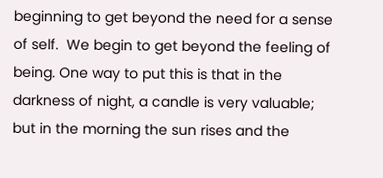beginning to get beyond the need for a sense of self.  We begin to get beyond the feeling of being. One way to put this is that in the darkness of night, a candle is very valuable; but in the morning the sun rises and the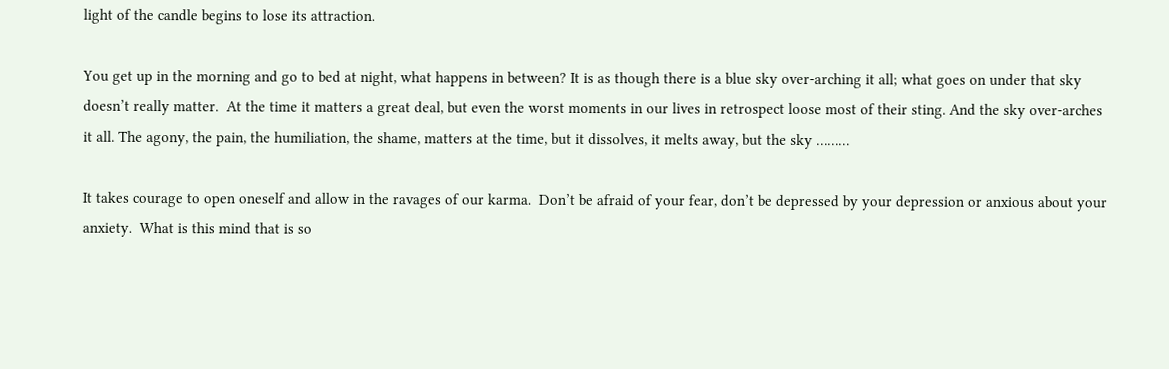light of the candle begins to lose its attraction.

You get up in the morning and go to bed at night, what happens in between? It is as though there is a blue sky over-arching it all; what goes on under that sky doesn’t really matter.  At the time it matters a great deal, but even the worst moments in our lives in retrospect loose most of their sting. And the sky over-arches it all. The agony, the pain, the humiliation, the shame, matters at the time, but it dissolves, it melts away, but the sky ………

It takes courage to open oneself and allow in the ravages of our karma.  Don’t be afraid of your fear, don’t be depressed by your depression or anxious about your anxiety.  What is this mind that is so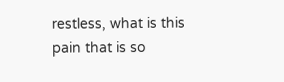restless, what is this pain that is so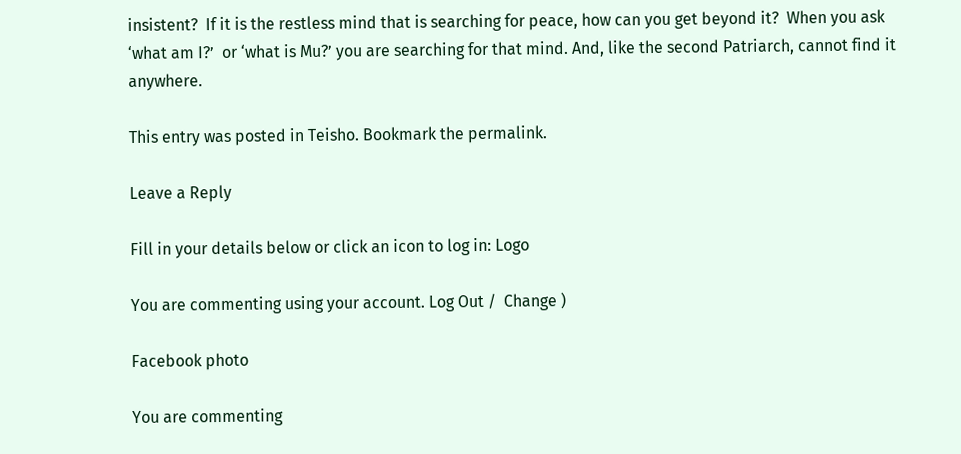insistent?  If it is the restless mind that is searching for peace, how can you get beyond it?  When you ask ‘what am I?’  or ‘what is Mu?’ you are searching for that mind. And, like the second Patriarch, cannot find it anywhere.

This entry was posted in Teisho. Bookmark the permalink.

Leave a Reply

Fill in your details below or click an icon to log in: Logo

You are commenting using your account. Log Out /  Change )

Facebook photo

You are commenting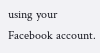using your Facebook account.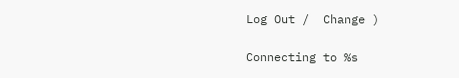Log Out /  Change )

Connecting to %s